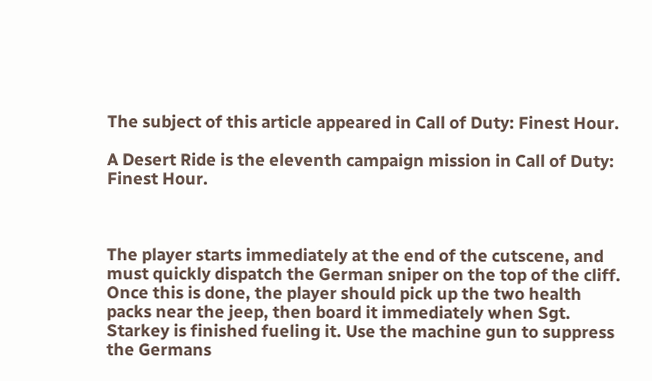The subject of this article appeared in Call of Duty: Finest Hour.

A Desert Ride is the eleventh campaign mission in Call of Duty: Finest Hour.



The player starts immediately at the end of the cutscene, and must quickly dispatch the German sniper on the top of the cliff. Once this is done, the player should pick up the two health packs near the jeep, then board it immediately when Sgt. Starkey is finished fueling it. Use the machine gun to suppress the Germans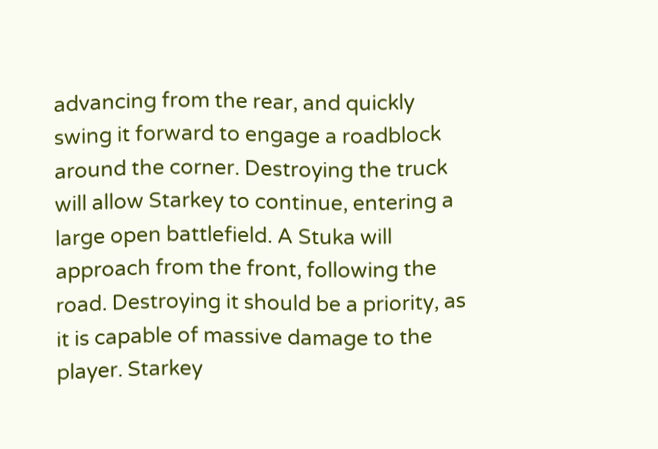advancing from the rear, and quickly swing it forward to engage a roadblock around the corner. Destroying the truck will allow Starkey to continue, entering a large open battlefield. A Stuka will approach from the front, following the road. Destroying it should be a priority, as it is capable of massive damage to the player. Starkey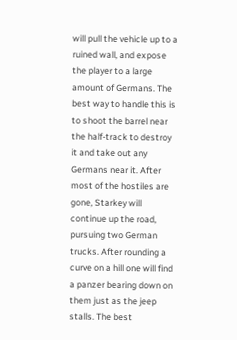will pull the vehicle up to a ruined wall, and expose the player to a large amount of Germans. The best way to handle this is to shoot the barrel near the half-track to destroy it and take out any Germans near it. After most of the hostiles are gone, Starkey will continue up the road, pursuing two German trucks. After rounding a curve on a hill one will find a panzer bearing down on them just as the jeep stalls. The best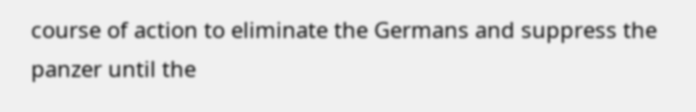course of action to eliminate the Germans and suppress the panzer until the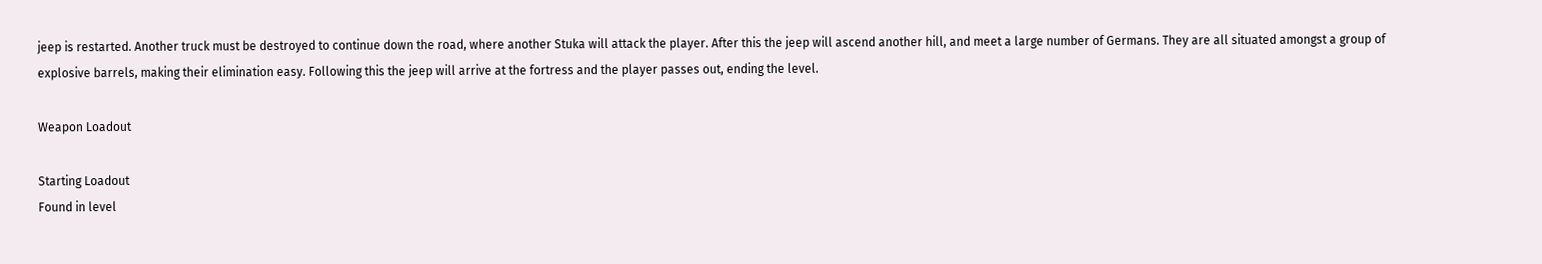jeep is restarted. Another truck must be destroyed to continue down the road, where another Stuka will attack the player. After this the jeep will ascend another hill, and meet a large number of Germans. They are all situated amongst a group of explosive barrels, making their elimination easy. Following this the jeep will arrive at the fortress and the player passes out, ending the level.

Weapon Loadout

Starting Loadout
Found in level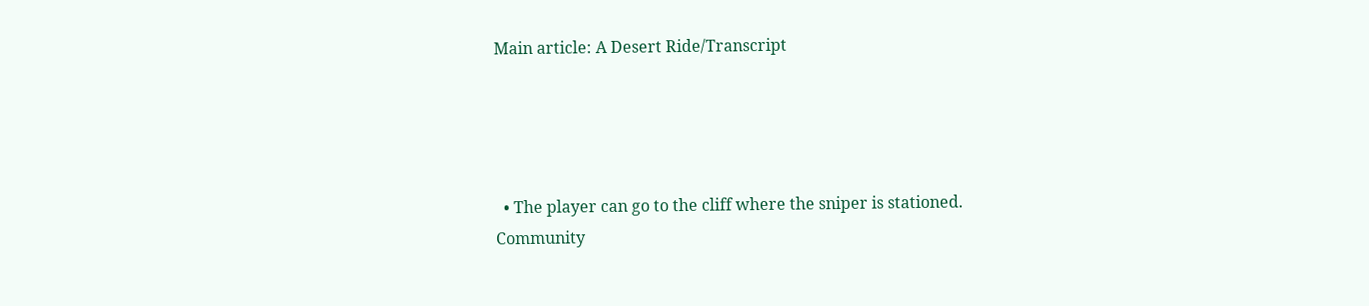Main article: A Desert Ride/Transcript




  • The player can go to the cliff where the sniper is stationed.
Community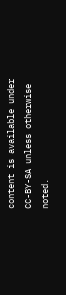content is available under CC-BY-SA unless otherwise noted.